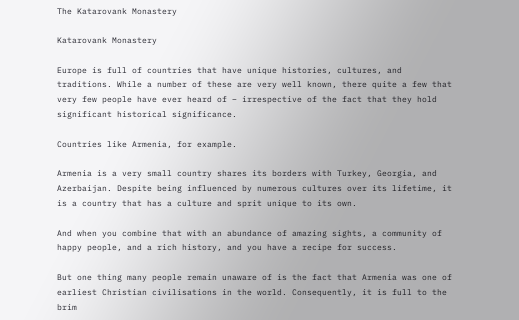The Katarovank Monastery

Katarovank Monastery

Europe is full of countries that have unique histories, cultures, and traditions. While a number of these are very well known, there quite a few that very few people have ever heard of – irrespective of the fact that they hold significant historical significance.

Countries like Armenia, for example.

Armenia is a very small country shares its borders with Turkey, Georgia, and Azerbaijan. Despite being influenced by numerous cultures over its lifetime, it is a country that has a culture and sprit unique to its own.

And when you combine that with an abundance of amazing sights, a community of happy people, and a rich history, and you have a recipe for success.

But one thing many people remain unaware of is the fact that Armenia was one of earliest Christian civilisations in the world. Consequently, it is full to the brim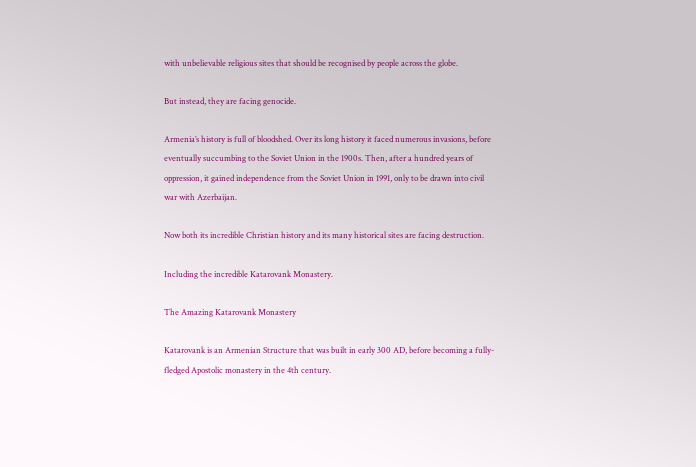with unbelievable religious sites that should be recognised by people across the globe.

But instead, they are facing genocide.

Armenia’s history is full of bloodshed. Over its long history it faced numerous invasions, before eventually succumbing to the Soviet Union in the 1900s. Then, after a hundred years of oppression, it gained independence from the Soviet Union in 1991, only to be drawn into civil war with Azerbaijan.

Now both its incredible Christian history and its many historical sites are facing destruction.

Including the incredible Katarovank Monastery.

The Amazing Katarovank Monastery

Katarovank is an Armenian Structure that was built in early 300 AD, before becoming a fully-fledged Apostolic monastery in the 4th century.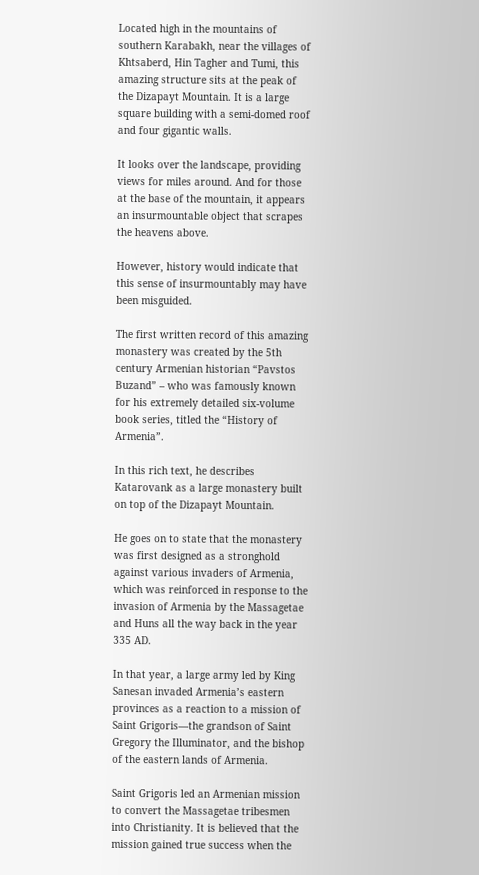Located high in the mountains of southern Karabakh, near the villages of Khtsaberd, Hin Tagher and Tumi, this amazing structure sits at the peak of the Dizapayt Mountain. It is a large square building with a semi-domed roof and four gigantic walls.

It looks over the landscape, providing views for miles around. And for those at the base of the mountain, it appears an insurmountable object that scrapes the heavens above.

However, history would indicate that this sense of insurmountably may have been misguided.

The first written record of this amazing monastery was created by the 5th century Armenian historian “Pavstos Buzand” – who was famously known for his extremely detailed six-volume book series, titled the “History of Armenia”.

In this rich text, he describes Katarovank as a large monastery built on top of the Dizapayt Mountain.

He goes on to state that the monastery was first designed as a stronghold against various invaders of Armenia, which was reinforced in response to the invasion of Armenia by the Massagetae and Huns all the way back in the year 335 AD.

In that year, a large army led by King Sanesan invaded Armenia’s eastern provinces as a reaction to a mission of Saint Grigoris—the grandson of Saint Gregory the Illuminator, and the bishop of the eastern lands of Armenia.

Saint Grigoris led an Armenian mission to convert the Massagetae tribesmen into Christianity. It is believed that the mission gained true success when the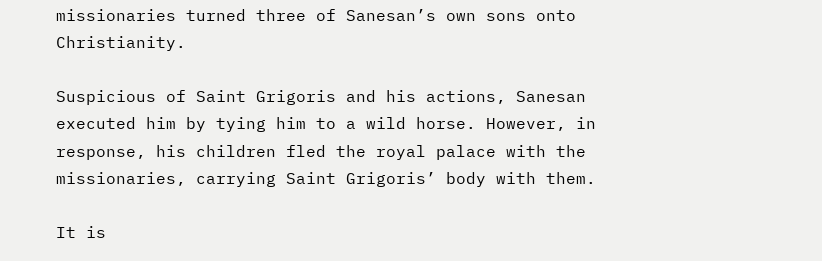missionaries turned three of Sanesan’s own sons onto Christianity.

Suspicious of Saint Grigoris and his actions, Sanesan executed him by tying him to a wild horse. However, in response, his children fled the royal palace with the missionaries, carrying Saint Grigoris’ body with them.

It is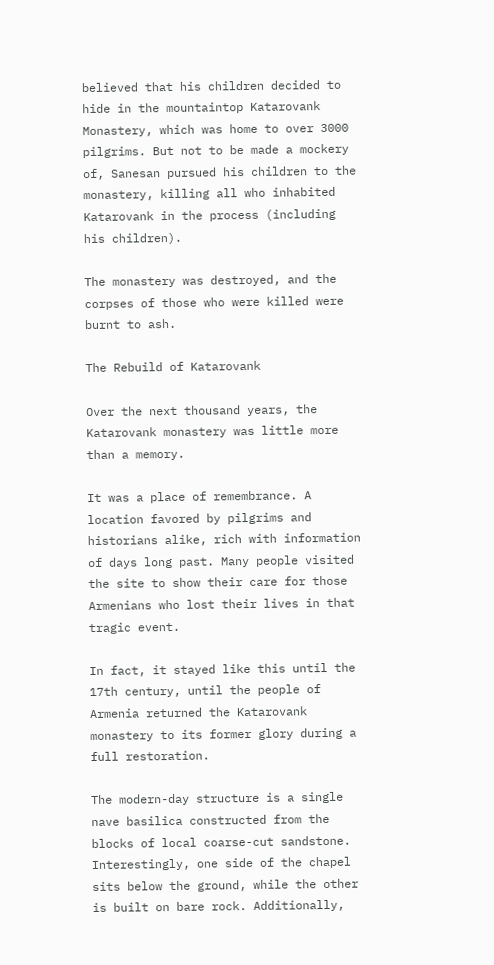believed that his children decided to hide in the mountaintop Katarovank Monastery, which was home to over 3000 pilgrims. But not to be made a mockery of, Sanesan pursued his children to the monastery, killing all who inhabited Katarovank in the process (including his children).

The monastery was destroyed, and the corpses of those who were killed were burnt to ash.

The Rebuild of Katarovank

Over the next thousand years, the Katarovank monastery was little more than a memory.

It was a place of remembrance. A location favored by pilgrims and historians alike, rich with information of days long past. Many people visited the site to show their care for those Armenians who lost their lives in that tragic event.

In fact, it stayed like this until the 17th century, until the people of Armenia returned the Katarovank monastery to its former glory during a full restoration.

The modern-day structure is a single nave basilica constructed from the blocks of local coarse-cut sandstone. Interestingly, one side of the chapel sits below the ground, while the other is built on bare rock. Additionally,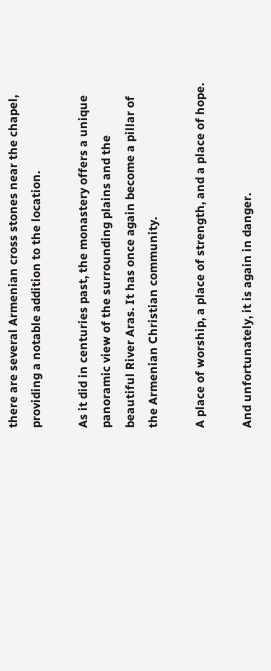there are several Armenian cross stones near the chapel, providing a notable addition to the location.

As it did in centuries past, the monastery offers a unique panoramic view of the surrounding plains and the beautiful River Aras. It has once again become a pillar of the Armenian Christian community.

A place of worship, a place of strength, and a place of hope.

And unfortunately, it is again in danger.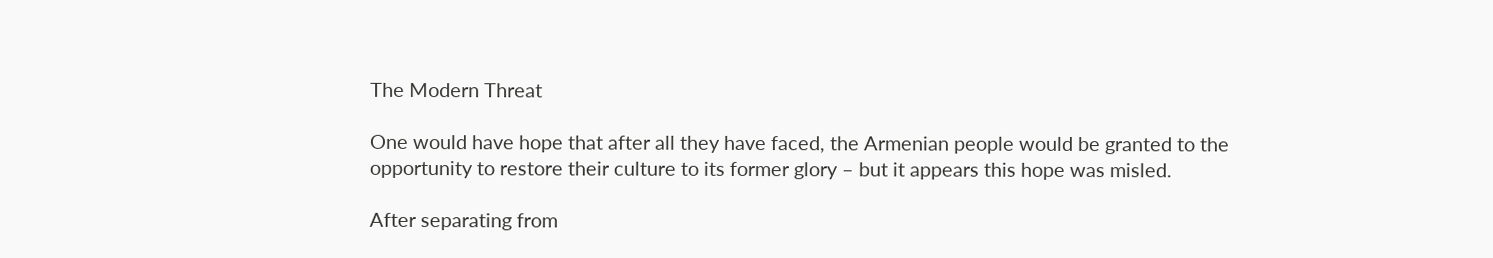The Modern Threat

One would have hope that after all they have faced, the Armenian people would be granted to the opportunity to restore their culture to its former glory – but it appears this hope was misled.

After separating from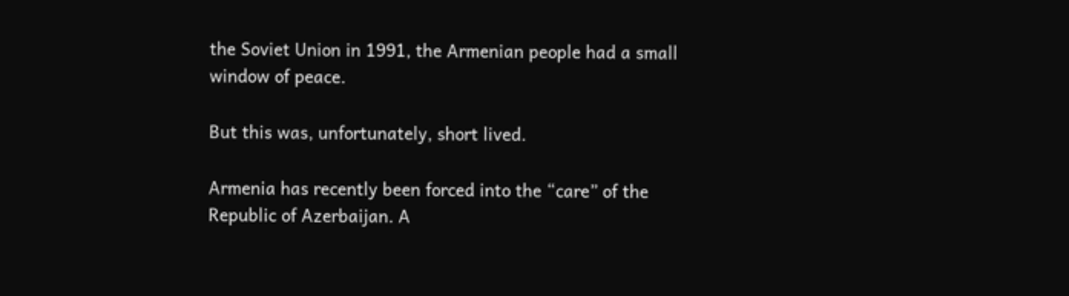the Soviet Union in 1991, the Armenian people had a small window of peace.

But this was, unfortunately, short lived.

Armenia has recently been forced into the “care” of the Republic of Azerbaijan. A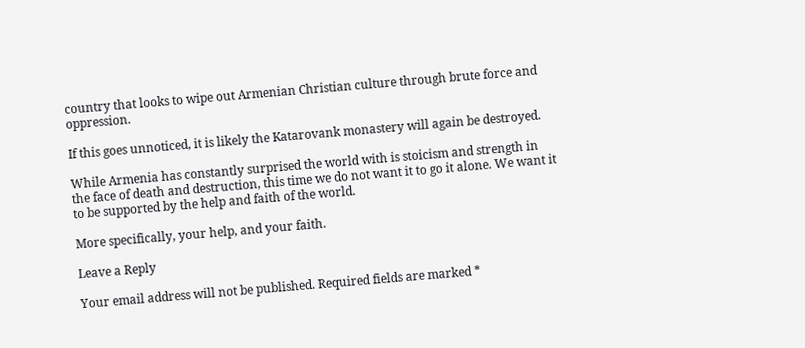country that looks to wipe out Armenian Christian culture through brute force and oppression.

If this goes unnoticed, it is likely the Katarovank monastery will again be destroyed.

While Armenia has constantly surprised the world with is stoicism and strength in the face of death and destruction, this time we do not want it to go it alone. We want it to be supported by the help and faith of the world.

More specifically, your help, and your faith.

Leave a Reply

Your email address will not be published. Required fields are marked *